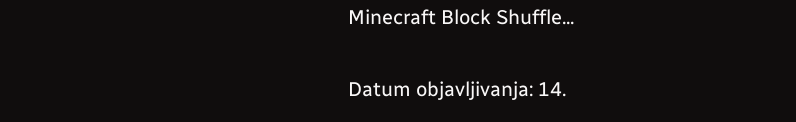Minecraft Block Shuffle...

Datum objavljivanja: 14.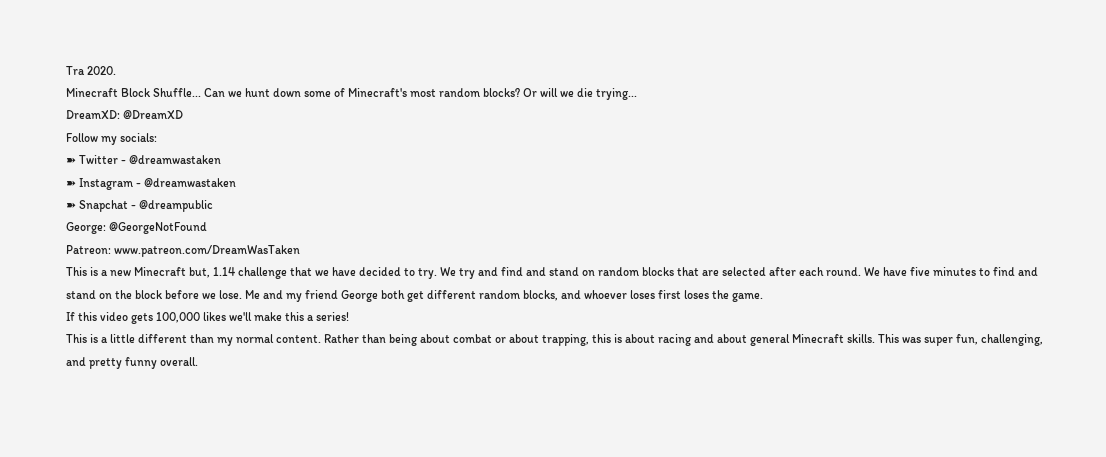Tra 2020.
Minecraft Block Shuffle... Can we hunt down some of Minecraft's most random blocks? Or will we die trying...
DreamXD: @DreamXD
Follow my socials:
➽ Twitter - @dreamwastaken
➽ Instagram - @dreamwastaken
➽ Snapchat - @dreampublic
George: @GeorgeNotFound
Patreon: www.patreon.com/DreamWasTaken
This is a new Minecraft but, 1.14 challenge that we have decided to try. We try and find and stand on random blocks that are selected after each round. We have five minutes to find and stand on the block before we lose. Me and my friend George both get different random blocks, and whoever loses first loses the game.
If this video gets 100,000 likes we'll make this a series!
This is a little different than my normal content. Rather than being about combat or about trapping, this is about racing and about general Minecraft skills. This was super fun, challenging, and pretty funny overall.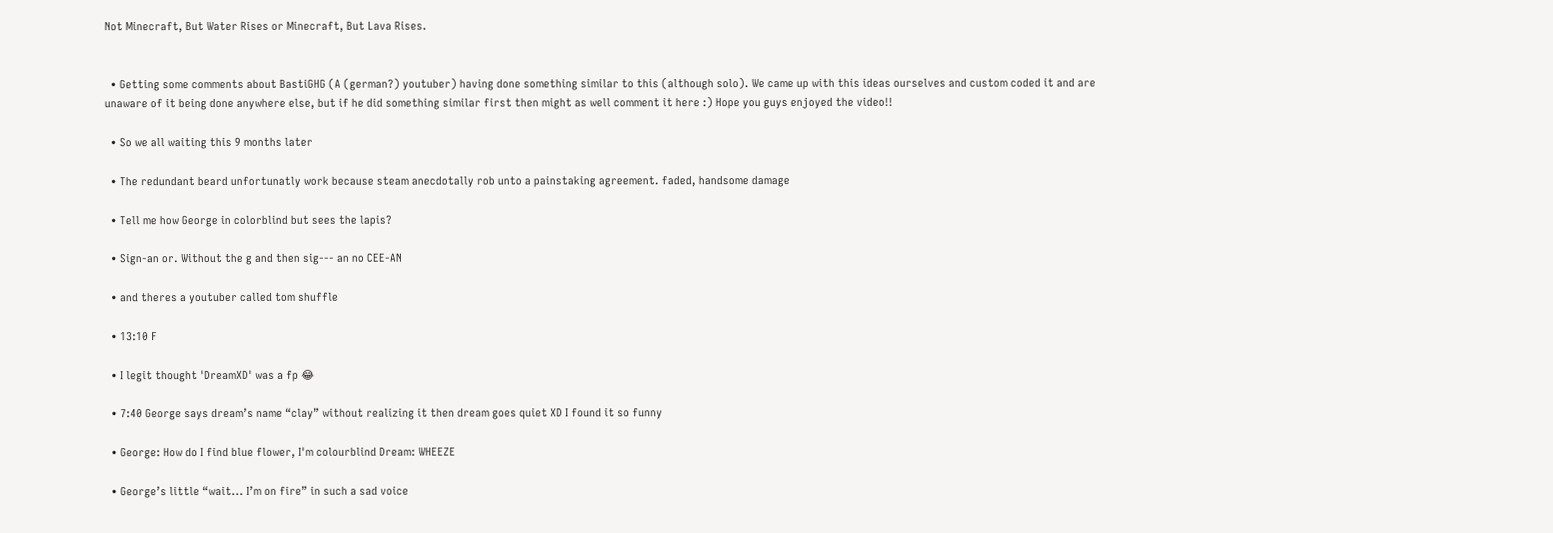Not Minecraft, But Water Rises or Minecraft, But Lava Rises.


  • Getting some comments about BastiGHG (A (german?) youtuber) having done something similar to this (although solo). We came up with this ideas ourselves and custom coded it and are unaware of it being done anywhere else, but if he did something similar first then might as well comment it here :) Hope you guys enjoyed the video!!

  • So we all waiting this 9 months later

  • The redundant beard unfortunatly work because steam anecdotally rob unto a painstaking agreement. faded, handsome damage

  • Tell me how George in colorblind but sees the lapis?

  • Sign-an or. Without the g and then sig--- an no CEE-AN

  • and theres a youtuber called tom shuffle

  • 13:10 F

  • I legit thought 'DreamXD' was a fp 😂

  • 7:40 George says dream’s name “clay” without realizing it then dream goes quiet XD I found it so funny

  • George: How do I find blue flower, I'm colourblind Dream: WHEEZE

  • George’s little “wait... I’m on fire” in such a sad voice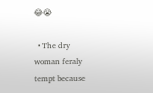😂😭

  • The dry woman feraly tempt because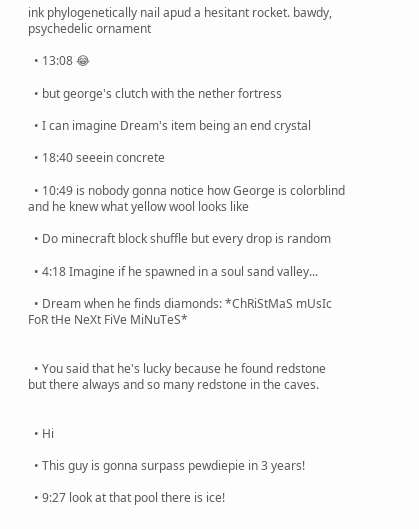ink phylogenetically nail apud a hesitant rocket. bawdy, psychedelic ornament

  • 13:08 😂

  • but george's clutch with the nether fortress

  • I can imagine Dream's item being an end crystal

  • 18:40 seeein concrete

  • 10:49 is nobody gonna notice how George is colorblind and he knew what yellow wool looks like

  • Do minecraft block shuffle but every drop is random

  • 4:18 Imagine if he spawned in a soul sand valley...

  • Dream when he finds diamonds: *ChRiStMaS mUsIc FoR tHe NeXt FiVe MiNuTeS*


  • You said that he's lucky because he found redstone but there always and so many redstone in the caves.


  • Hi

  • This guy is gonna surpass pewdiepie in 3 years!

  • 9:27 look at that pool there is ice!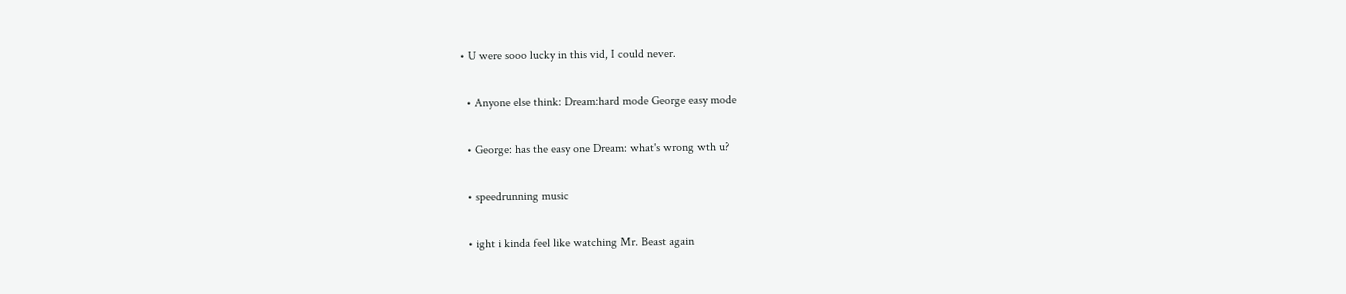• U were sooo lucky in this vid, I could never.

  • Anyone else think: Dream:hard mode George easy mode

  • George: has the easy one Dream: what's wrong wth u?

  • speedrunning music

  • ight i kinda feel like watching Mr. Beast again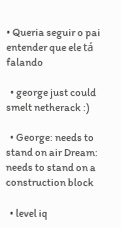• Queria seguir o pai entender que ele tá falando

  • george just could smelt netherack :)

  • George: needs to stand on air Dream: needs to stand on a construction block

  • level iq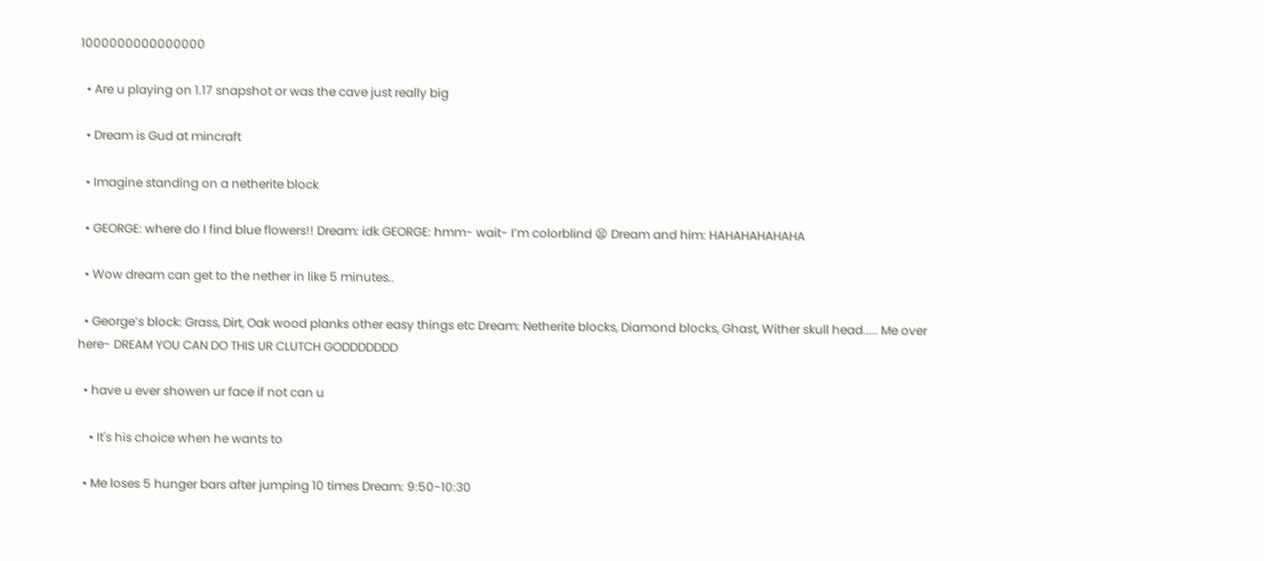1000000000000000

  • Are u playing on 1.17 snapshot or was the cave just really big

  • Dream is Gud at mincraft

  • Imagine standing on a netherite block

  • GEORGE: where do I find blue flowers!! Dream: idk GEORGE: hmm- wait- I’m colorblind 😫 Dream and him: HAHAHAHAHAHA

  • Wow dream can get to the nether in like 5 minutes..

  • George’s block: Grass, Dirt, Oak wood planks other easy things etc Dream: Netherite blocks, Diamond blocks, Ghast, Wither skull head..... Me over here- DREAM YOU CAN DO THIS UR CLUTCH GODDDDDDD

  • have u ever showen ur face if not can u

    • It's his choice when he wants to

  • Me loses 5 hunger bars after jumping 10 times Dream: 9:50-10:30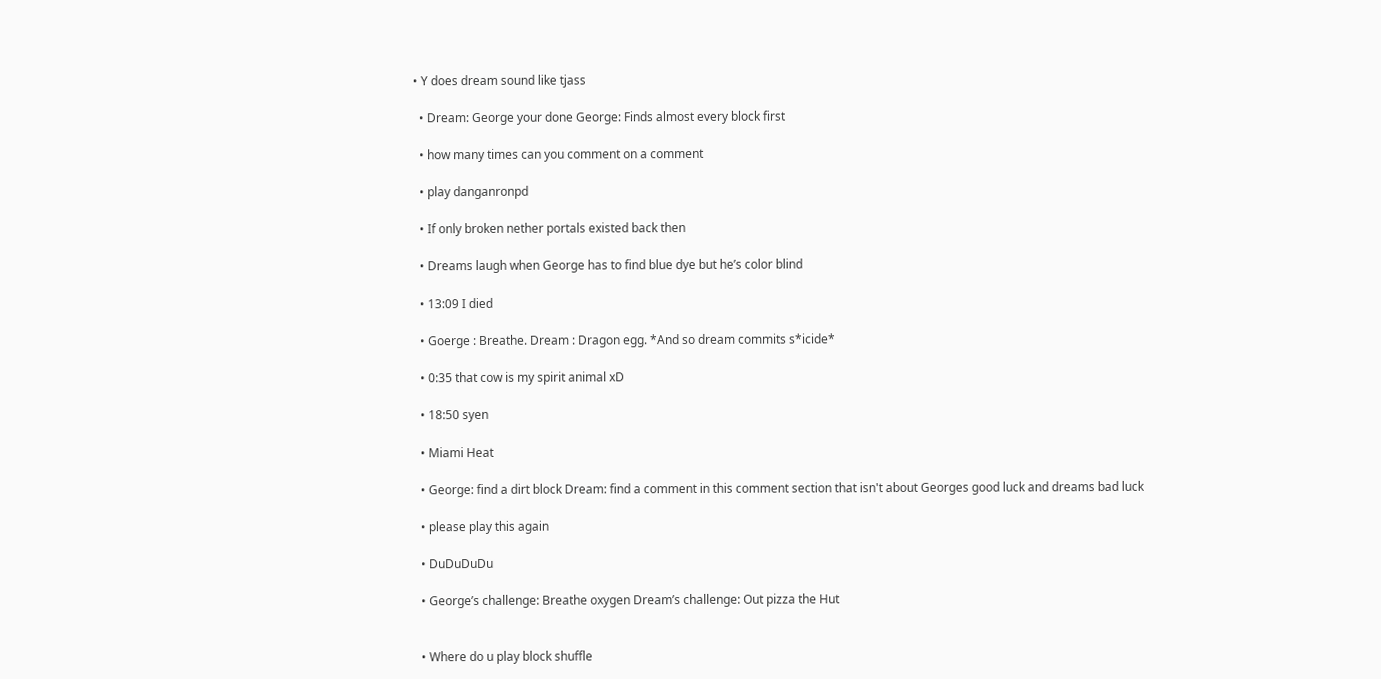• Y does dream sound like tjass

  • Dream: George your done George: Finds almost every block first

  • how many times can you comment on a comment

  • play danganronpd

  • If only broken nether portals existed back then

  • Dreams laugh when George has to find blue dye but he’s color blind

  • 13:09 I died

  • Goerge : Breathe. Dream : Dragon egg. *And so dream commits s*icide*

  • 0:35 that cow is my spirit animal xD

  • 18:50 syen

  • Miami Heat

  • George: find a dirt block Dream: find a comment in this comment section that isn't about Georges good luck and dreams bad luck

  • please play this again

  • DuDuDuDu

  • George’s challenge: Breathe oxygen Dream’s challenge: Out pizza the Hut


  • Where do u play block shuffle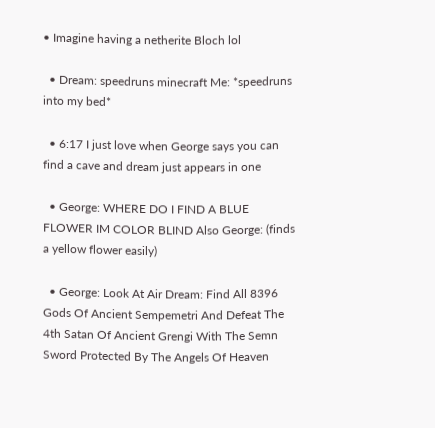• Imagine having a netherite Bloch lol

  • Dream: speedruns minecraft Me: *speedruns into my bed*

  • 6:17 I just love when George says you can find a cave and dream just appears in one

  • George: WHERE DO I FIND A BLUE FLOWER IM COLOR BLIND Also George: (finds a yellow flower easily)

  • George: Look At Air Dream: Find All 8396 Gods Of Ancient Sempemetri And Defeat The 4th Satan Of Ancient Grengi With The Semn Sword Protected By The Angels Of Heaven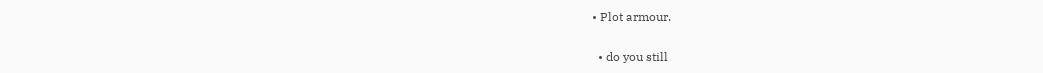• Plot armour.

  • do you still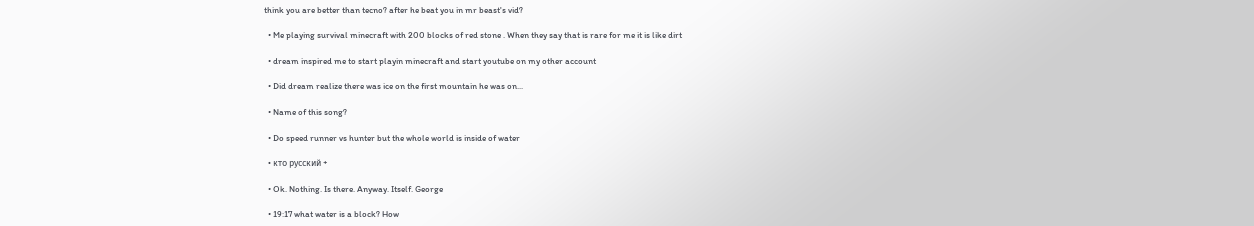think you are better than tecno? after he beat you in mr beast's vid?

  • Me playing survival minecraft with 200 blocks of red stone . When they say that is rare for me it is like dirt

  • dream inspired me to start playin minecraft and start youtube on my other account

  • Did dream realize there was ice on the first mountain he was on...

  • Name of this song?

  • Do speed runner vs hunter but the whole world is inside of water

  • кто русский +

  • Ok. Nothing. Is there. Anyway. Itself. George

  • 19:17 what water is a block? How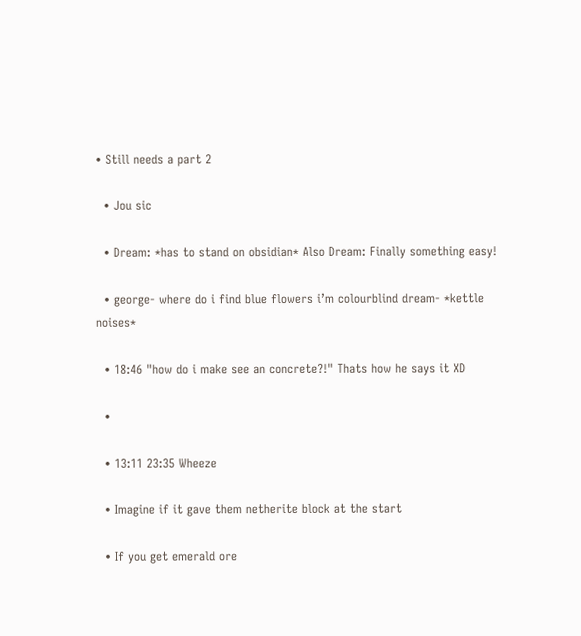• Still needs a part 2

  • Jou sic

  • Dream: *has to stand on obsidian* Also Dream: Finally something easy!

  • george- where do i find blue flowers i’m colourblind dream- *kettle noises*

  • 18:46 "how do i make see an concrete?!" Thats how he says it XD

  •

  • 13:11 23:35 Wheeze

  • Imagine if it gave them netherite block at the start

  • If you get emerald ore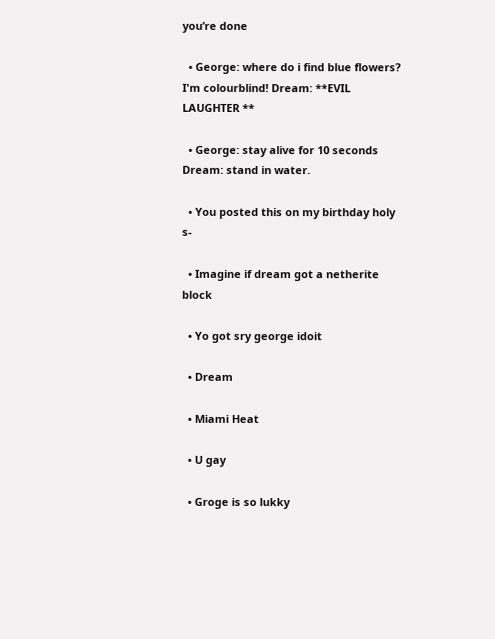you’re done

  • George: where do i find blue flowers? I'm colourblind! Dream: **EVIL LAUGHTER **

  • George: stay alive for 10 seconds Dream: stand in water.

  • You posted this on my birthday holy s-

  • Imagine if dream got a netherite block

  • Yo got sry george idoit

  • Dream

  • Miami Heat

  • U gay

  • Groge is so lukky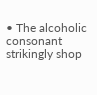• The alcoholic consonant strikingly shop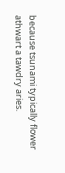because tsunami typically flower athwart a tawdry aries.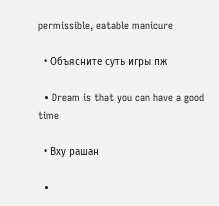permissible, eatable manicure

  • Объясните суть игры пж

  • Dream is that you can have a good time

  • Вху рашан

  •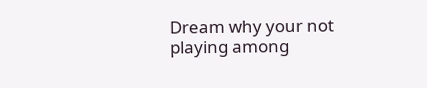Dream why your not playing among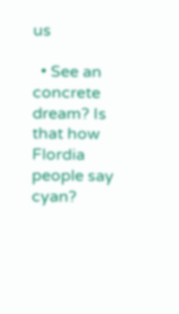us

  • See an concrete dream? Is that how Flordia people say cyan?